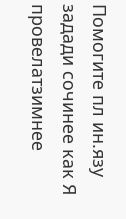Помогите пл ин.язу задади сочинее как Я провелатзимнее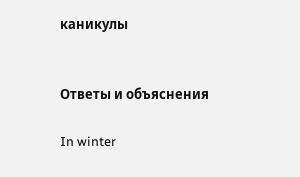каникулы


Ответы и объяснения

In winter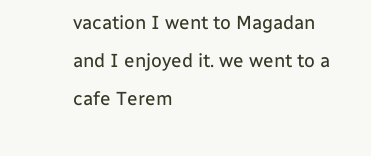vacation I went to Magadan and I enjoyed it. we went to a cafe Terem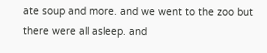ate soup and more. and we went to the zoo but there were all asleep. and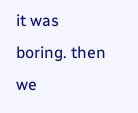it was boring. then we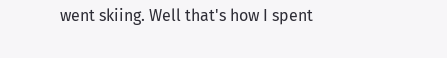went skiing. Well that's how I spent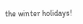the winter holidays!